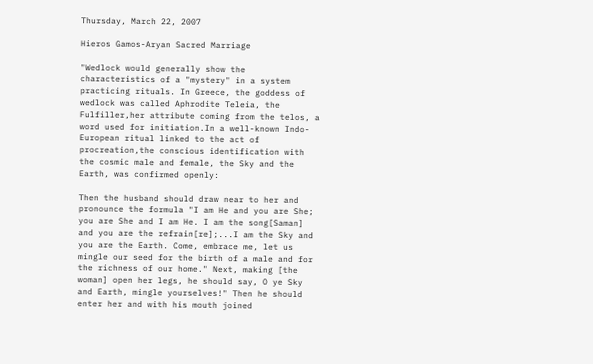Thursday, March 22, 2007

Hieros Gamos-Aryan Sacred Marriage

"Wedlock would generally show the characteristics of a "mystery" in a system practicing rituals. In Greece, the goddess of wedlock was called Aphrodite Teleia, the Fulfiller,her attribute coming from the telos, a word used for initiation.In a well-known Indo-European ritual linked to the act of procreation,the conscious identification with the cosmic male and female, the Sky and the Earth, was confirmed openly:

Then the husband should draw near to her and pronounce the formula "I am He and you are She; you are She and I am He. I am the song[Saman] and you are the refrain[re];...I am the Sky and you are the Earth. Come, embrace me, let us mingle our seed for the birth of a male and for the richness of our home." Next, making [the woman] open her legs, he should say, O ye Sky and Earth, mingle yourselves!" Then he should enter her and with his mouth joined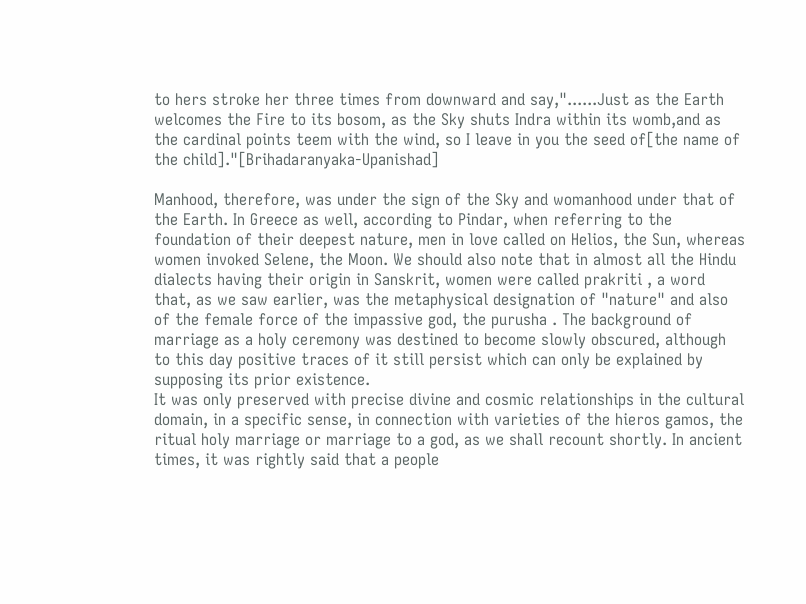to hers stroke her three times from downward and say,"......Just as the Earth welcomes the Fire to its bosom, as the Sky shuts Indra within its womb,and as the cardinal points teem with the wind, so I leave in you the seed of[the name of the child]."[Brihadaranyaka-Upanishad]

Manhood, therefore, was under the sign of the Sky and womanhood under that of the Earth. In Greece as well, according to Pindar, when referring to the foundation of their deepest nature, men in love called on Helios, the Sun, whereas women invoked Selene, the Moon. We should also note that in almost all the Hindu dialects having their origin in Sanskrit, women were called prakriti , a word that, as we saw earlier, was the metaphysical designation of "nature" and also of the female force of the impassive god, the purusha . The background of marriage as a holy ceremony was destined to become slowly obscured, although to this day positive traces of it still persist which can only be explained by supposing its prior existence.
It was only preserved with precise divine and cosmic relationships in the cultural domain, in a specific sense, in connection with varieties of the hieros gamos, the ritual holy marriage or marriage to a god, as we shall recount shortly. In ancient times, it was rightly said that a people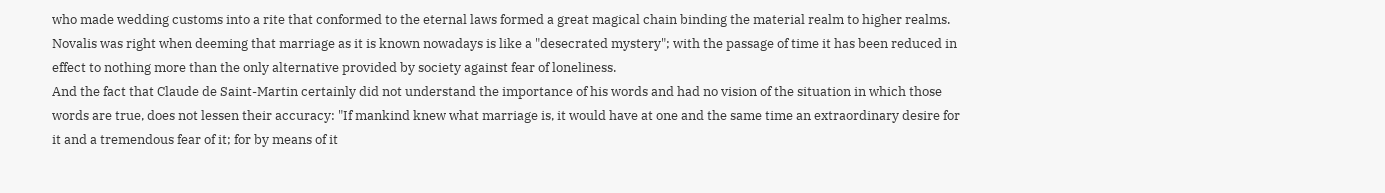who made wedding customs into a rite that conformed to the eternal laws formed a great magical chain binding the material realm to higher realms. Novalis was right when deeming that marriage as it is known nowadays is like a "desecrated mystery"; with the passage of time it has been reduced in effect to nothing more than the only alternative provided by society against fear of loneliness.
And the fact that Claude de Saint-Martin certainly did not understand the importance of his words and had no vision of the situation in which those words are true, does not lessen their accuracy: "If mankind knew what marriage is, it would have at one and the same time an extraordinary desire for it and a tremendous fear of it; for by means of it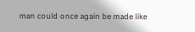man could once again be made like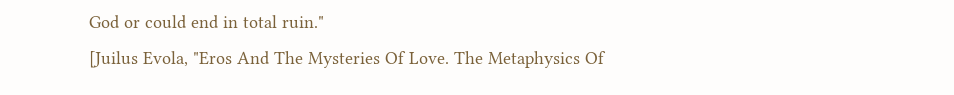God or could end in total ruin."
[Juilus Evola, "Eros And The Mysteries Of Love. The Metaphysics Of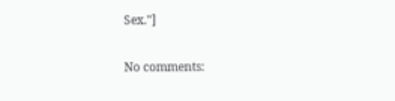Sex."]

No comments: